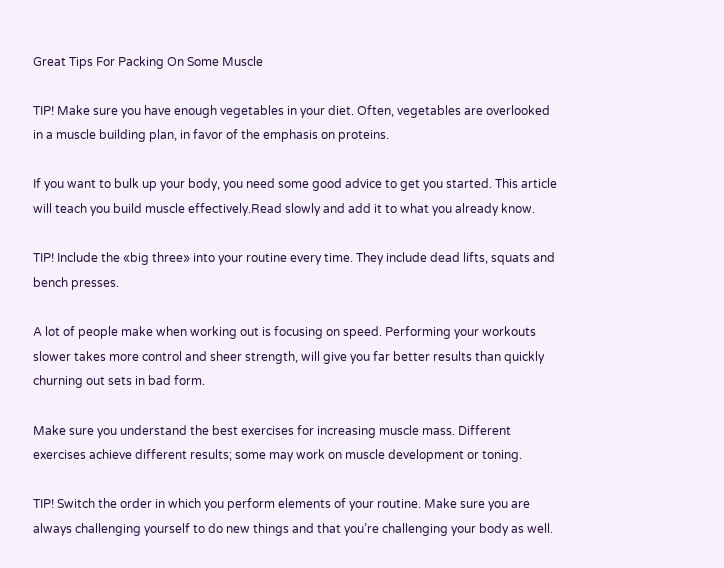Great Tips For Packing On Some Muscle

TIP! Make sure you have enough vegetables in your diet. Often, vegetables are overlooked in a muscle building plan, in favor of the emphasis on proteins.

If you want to bulk up your body, you need some good advice to get you started. This article will teach you build muscle effectively.Read slowly and add it to what you already know.

TIP! Include the «big three» into your routine every time. They include dead lifts, squats and bench presses.

A lot of people make when working out is focusing on speed. Performing your workouts slower takes more control and sheer strength, will give you far better results than quickly churning out sets in bad form.

Make sure you understand the best exercises for increasing muscle mass. Different exercises achieve different results; some may work on muscle development or toning.

TIP! Switch the order in which you perform elements of your routine. Make sure you are always challenging yourself to do new things and that you’re challenging your body as well.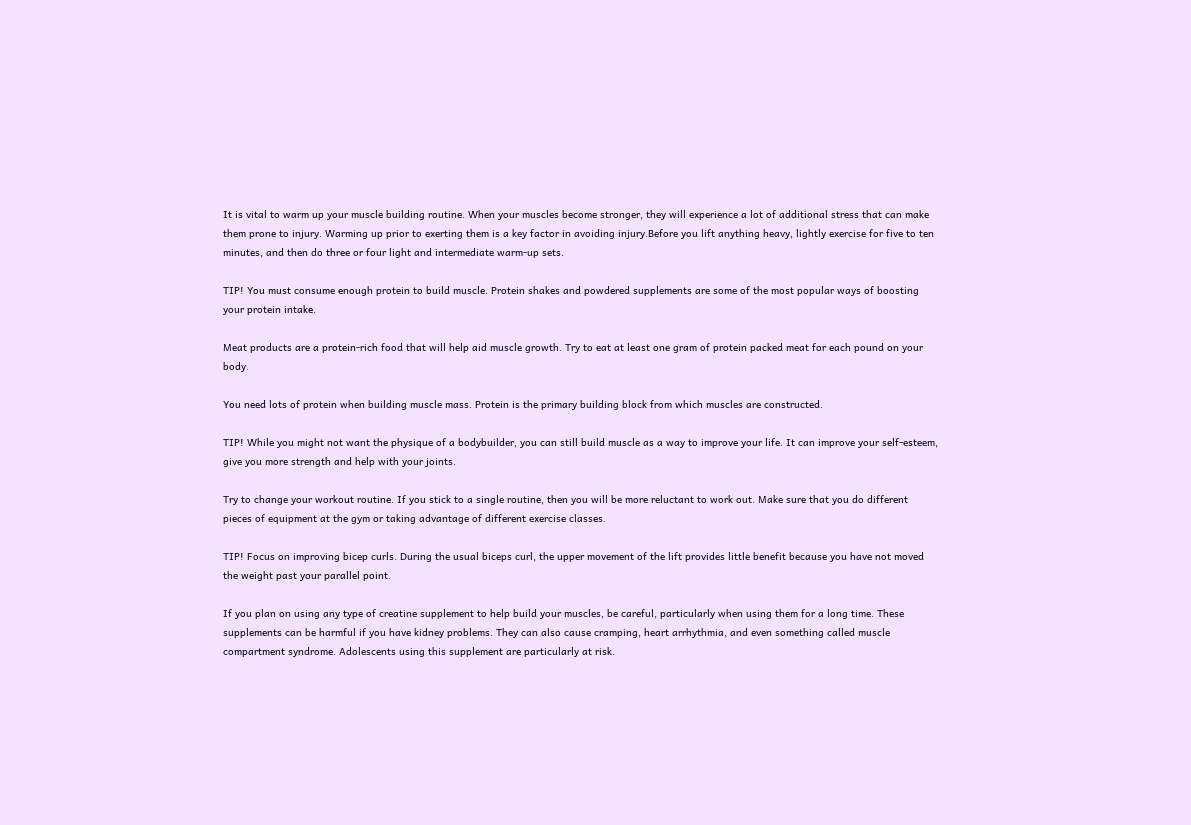It is vital to warm up your muscle building routine. When your muscles become stronger, they will experience a lot of additional stress that can make them prone to injury. Warming up prior to exerting them is a key factor in avoiding injury.Before you lift anything heavy, lightly exercise for five to ten minutes, and then do three or four light and intermediate warm-up sets.

TIP! You must consume enough protein to build muscle. Protein shakes and powdered supplements are some of the most popular ways of boosting your protein intake.

Meat products are a protein-rich food that will help aid muscle growth. Try to eat at least one gram of protein packed meat for each pound on your body.

You need lots of protein when building muscle mass. Protein is the primary building block from which muscles are constructed.

TIP! While you might not want the physique of a bodybuilder, you can still build muscle as a way to improve your life. It can improve your self-esteem, give you more strength and help with your joints.

Try to change your workout routine. If you stick to a single routine, then you will be more reluctant to work out. Make sure that you do different pieces of equipment at the gym or taking advantage of different exercise classes.

TIP! Focus on improving bicep curls. During the usual biceps curl, the upper movement of the lift provides little benefit because you have not moved the weight past your parallel point.

If you plan on using any type of creatine supplement to help build your muscles, be careful, particularly when using them for a long time. These supplements can be harmful if you have kidney problems. They can also cause cramping, heart arrhythmia, and even something called muscle compartment syndrome. Adolescents using this supplement are particularly at risk.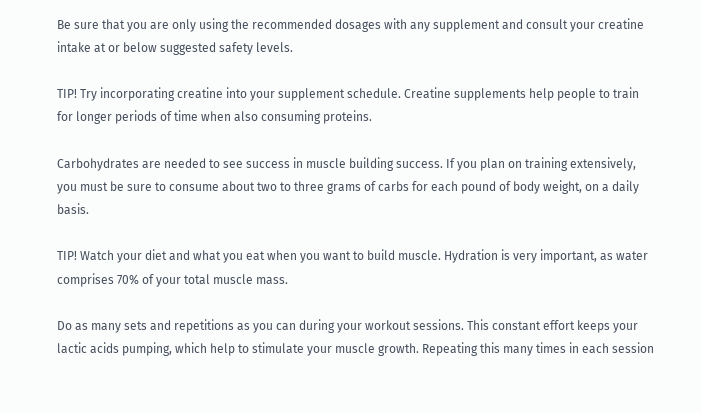Be sure that you are only using the recommended dosages with any supplement and consult your creatine intake at or below suggested safety levels.

TIP! Try incorporating creatine into your supplement schedule. Creatine supplements help people to train for longer periods of time when also consuming proteins.

Carbohydrates are needed to see success in muscle building success. If you plan on training extensively, you must be sure to consume about two to three grams of carbs for each pound of body weight, on a daily basis.

TIP! Watch your diet and what you eat when you want to build muscle. Hydration is very important, as water comprises 70% of your total muscle mass.

Do as many sets and repetitions as you can during your workout sessions. This constant effort keeps your lactic acids pumping, which help to stimulate your muscle growth. Repeating this many times in each session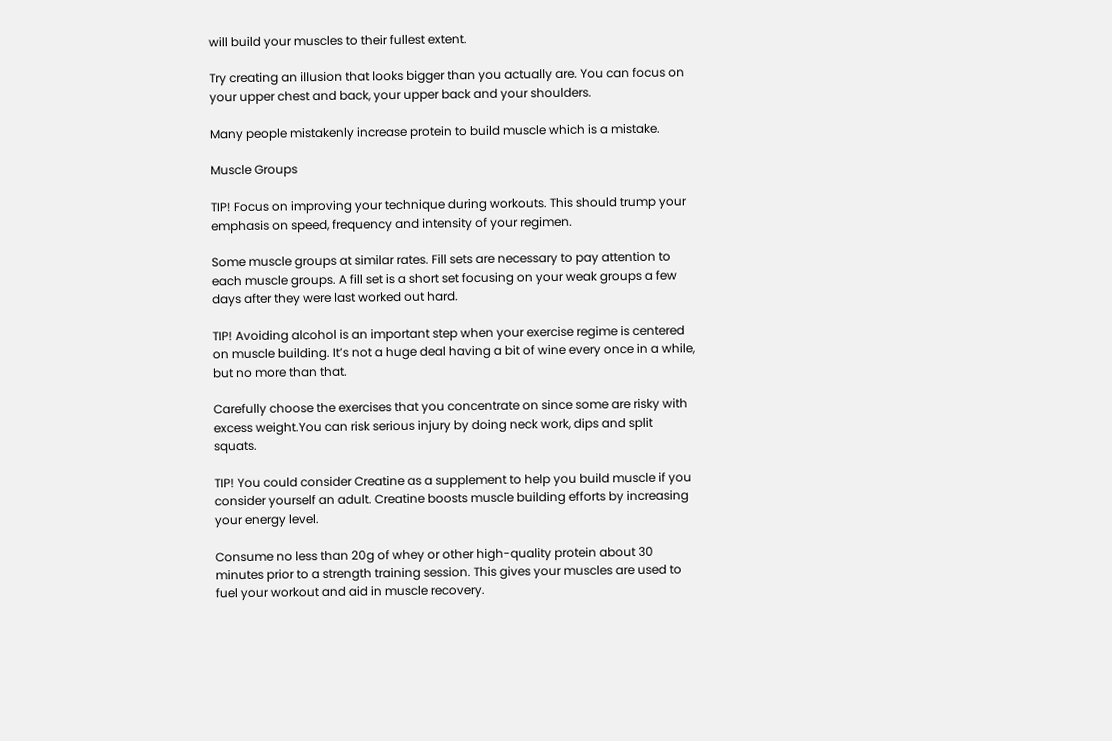will build your muscles to their fullest extent.

Try creating an illusion that looks bigger than you actually are. You can focus on your upper chest and back, your upper back and your shoulders.

Many people mistakenly increase protein to build muscle which is a mistake.

Muscle Groups

TIP! Focus on improving your technique during workouts. This should trump your emphasis on speed, frequency and intensity of your regimen.

Some muscle groups at similar rates. Fill sets are necessary to pay attention to each muscle groups. A fill set is a short set focusing on your weak groups a few days after they were last worked out hard.

TIP! Avoiding alcohol is an important step when your exercise regime is centered on muscle building. It’s not a huge deal having a bit of wine every once in a while, but no more than that.

Carefully choose the exercises that you concentrate on since some are risky with excess weight.You can risk serious injury by doing neck work, dips and split squats.

TIP! You could consider Creatine as a supplement to help you build muscle if you consider yourself an adult. Creatine boosts muscle building efforts by increasing your energy level.

Consume no less than 20g of whey or other high-quality protein about 30 minutes prior to a strength training session. This gives your muscles are used to fuel your workout and aid in muscle recovery.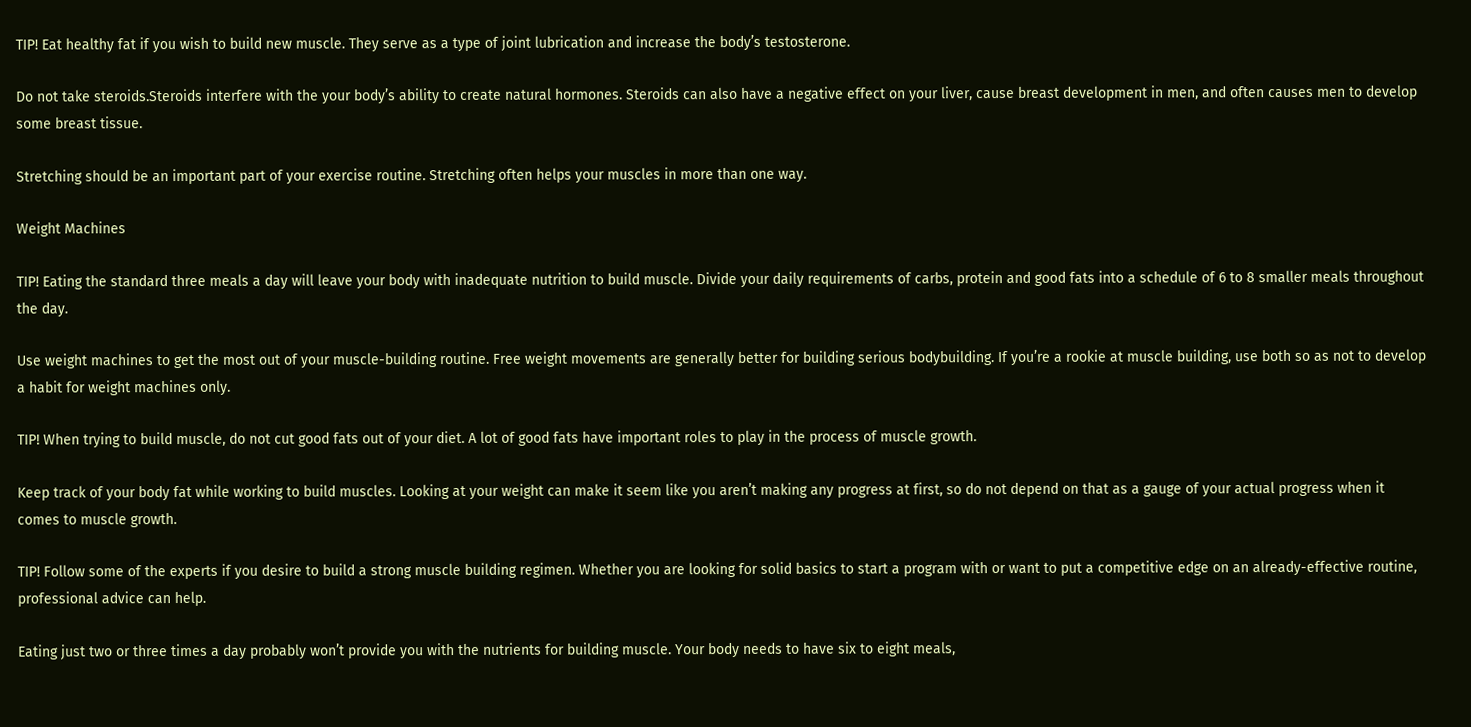TIP! Eat healthy fat if you wish to build new muscle. They serve as a type of joint lubrication and increase the body’s testosterone.

Do not take steroids.Steroids interfere with the your body’s ability to create natural hormones. Steroids can also have a negative effect on your liver, cause breast development in men, and often causes men to develop some breast tissue.

Stretching should be an important part of your exercise routine. Stretching often helps your muscles in more than one way.

Weight Machines

TIP! Eating the standard three meals a day will leave your body with inadequate nutrition to build muscle. Divide your daily requirements of carbs, protein and good fats into a schedule of 6 to 8 smaller meals throughout the day.

Use weight machines to get the most out of your muscle-building routine. Free weight movements are generally better for building serious bodybuilding. If you’re a rookie at muscle building, use both so as not to develop a habit for weight machines only.

TIP! When trying to build muscle, do not cut good fats out of your diet. A lot of good fats have important roles to play in the process of muscle growth.

Keep track of your body fat while working to build muscles. Looking at your weight can make it seem like you aren’t making any progress at first, so do not depend on that as a gauge of your actual progress when it comes to muscle growth.

TIP! Follow some of the experts if you desire to build a strong muscle building regimen. Whether you are looking for solid basics to start a program with or want to put a competitive edge on an already-effective routine, professional advice can help.

Eating just two or three times a day probably won’t provide you with the nutrients for building muscle. Your body needs to have six to eight meals,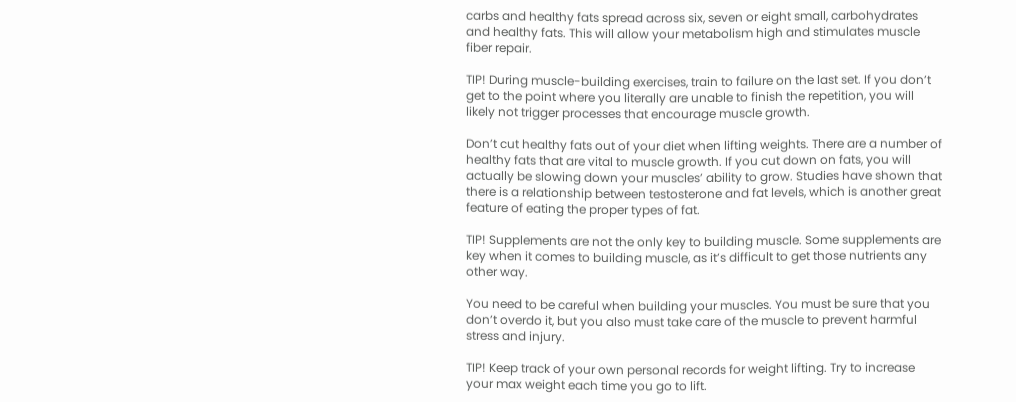carbs and healthy fats spread across six, seven or eight small, carbohydrates and healthy fats. This will allow your metabolism high and stimulates muscle fiber repair.

TIP! During muscle-building exercises, train to failure on the last set. If you don’t get to the point where you literally are unable to finish the repetition, you will likely not trigger processes that encourage muscle growth.

Don’t cut healthy fats out of your diet when lifting weights. There are a number of healthy fats that are vital to muscle growth. If you cut down on fats, you will actually be slowing down your muscles’ ability to grow. Studies have shown that there is a relationship between testosterone and fat levels, which is another great feature of eating the proper types of fat.

TIP! Supplements are not the only key to building muscle. Some supplements are key when it comes to building muscle, as it’s difficult to get those nutrients any other way.

You need to be careful when building your muscles. You must be sure that you don’t overdo it, but you also must take care of the muscle to prevent harmful stress and injury.

TIP! Keep track of your own personal records for weight lifting. Try to increase your max weight each time you go to lift.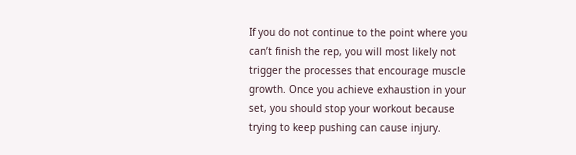If you do not continue to the point where you can’t finish the rep, you will most likely not trigger the processes that encourage muscle growth. Once you achieve exhaustion in your set, you should stop your workout because trying to keep pushing can cause injury.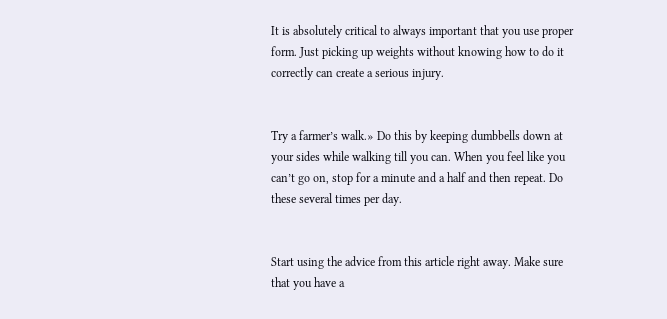It is absolutely critical to always important that you use proper form. Just picking up weights without knowing how to do it correctly can create a serious injury.


Try a farmer’s walk.» Do this by keeping dumbbells down at your sides while walking till you can. When you feel like you can’t go on, stop for a minute and a half and then repeat. Do these several times per day.


Start using the advice from this article right away. Make sure that you have a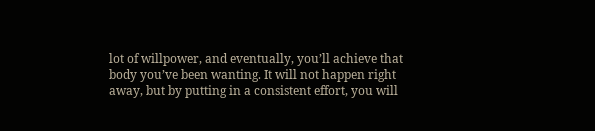lot of willpower, and eventually, you’ll achieve that body you’ve been wanting. It will not happen right away, but by putting in a consistent effort, you will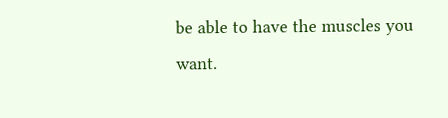be able to have the muscles you want.